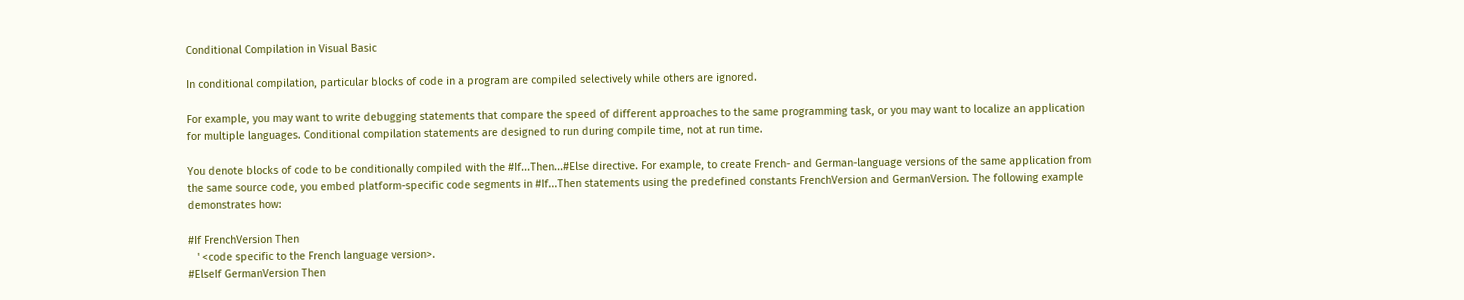Conditional Compilation in Visual Basic

In conditional compilation, particular blocks of code in a program are compiled selectively while others are ignored.

For example, you may want to write debugging statements that compare the speed of different approaches to the same programming task, or you may want to localize an application for multiple languages. Conditional compilation statements are designed to run during compile time, not at run time.

You denote blocks of code to be conditionally compiled with the #If...Then...#Else directive. For example, to create French- and German-language versions of the same application from the same source code, you embed platform-specific code segments in #If...Then statements using the predefined constants FrenchVersion and GermanVersion. The following example demonstrates how:

#If FrenchVersion Then
   ' <code specific to the French language version>.
#ElseIf GermanVersion Then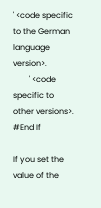' <code specific to the German language version>.
        ' <code specific to other versions>.
#End If

If you set the value of the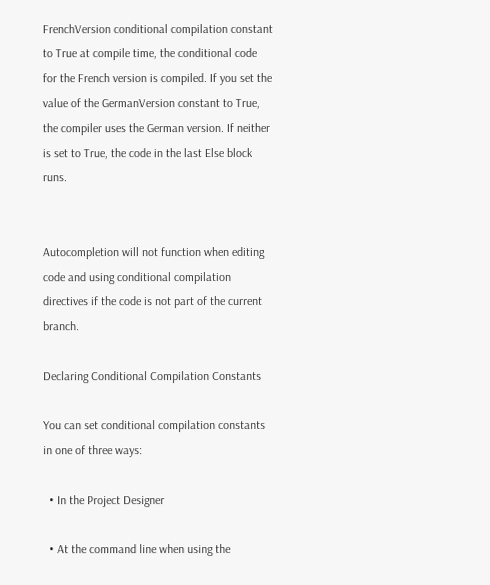FrenchVersion conditional compilation constant to True at compile time, the conditional code for the French version is compiled. If you set the value of the GermanVersion constant to True, the compiler uses the German version. If neither is set to True, the code in the last Else block runs.


Autocompletion will not function when editing code and using conditional compilation directives if the code is not part of the current branch.

Declaring Conditional Compilation Constants

You can set conditional compilation constants in one of three ways:

  • In the Project Designer

  • At the command line when using the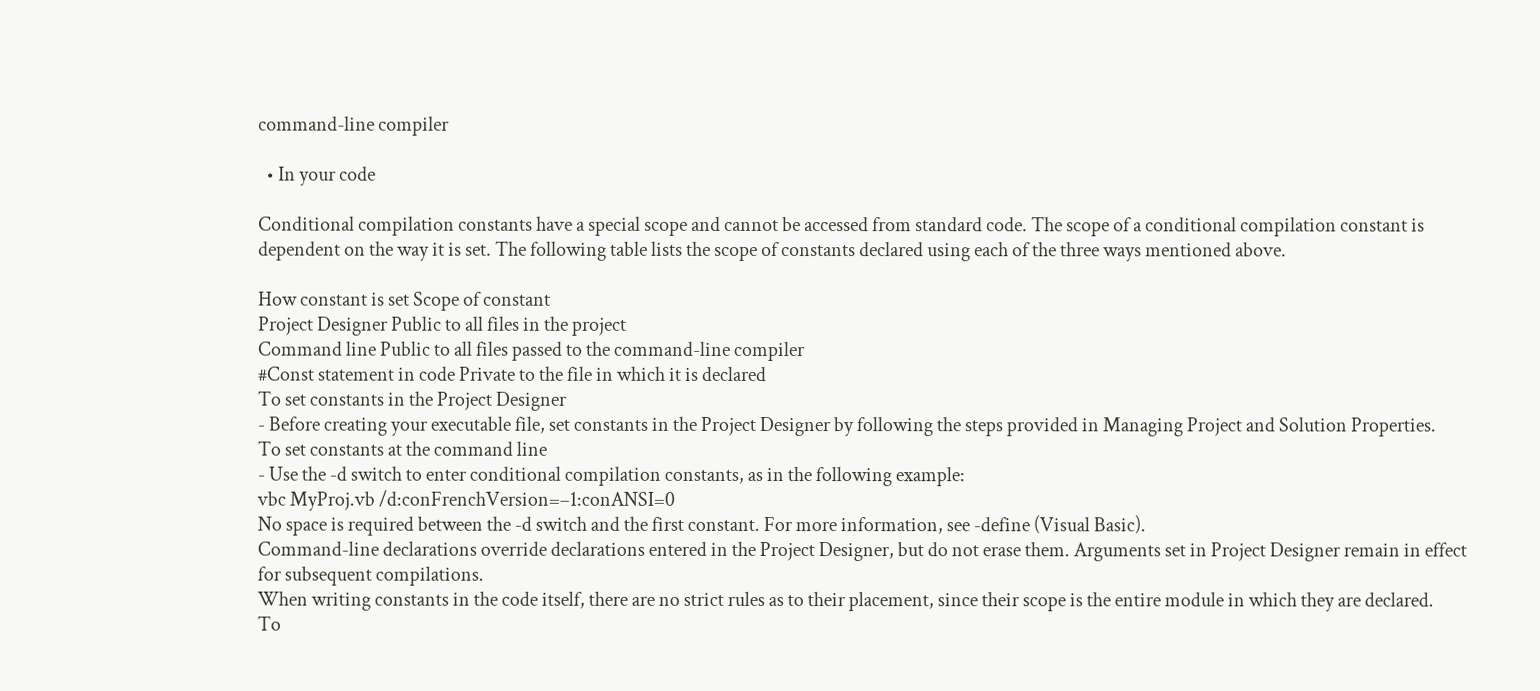command-line compiler

  • In your code

Conditional compilation constants have a special scope and cannot be accessed from standard code. The scope of a conditional compilation constant is dependent on the way it is set. The following table lists the scope of constants declared using each of the three ways mentioned above.

How constant is set Scope of constant
Project Designer Public to all files in the project
Command line Public to all files passed to the command-line compiler
#Const statement in code Private to the file in which it is declared
To set constants in the Project Designer
- Before creating your executable file, set constants in the Project Designer by following the steps provided in Managing Project and Solution Properties.
To set constants at the command line
- Use the -d switch to enter conditional compilation constants, as in the following example:
vbc MyProj.vb /d:conFrenchVersion=–1:conANSI=0
No space is required between the -d switch and the first constant. For more information, see -define (Visual Basic).
Command-line declarations override declarations entered in the Project Designer, but do not erase them. Arguments set in Project Designer remain in effect for subsequent compilations.
When writing constants in the code itself, there are no strict rules as to their placement, since their scope is the entire module in which they are declared.
To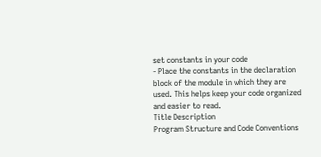set constants in your code
- Place the constants in the declaration block of the module in which they are used. This helps keep your code organized and easier to read.
Title Description
Program Structure and Code Conventions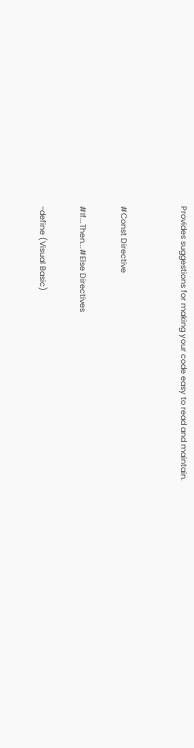Provides suggestions for making your code easy to read and maintain.


#Const Directive

#If...Then...#Else Directives

-define (Visual Basic)